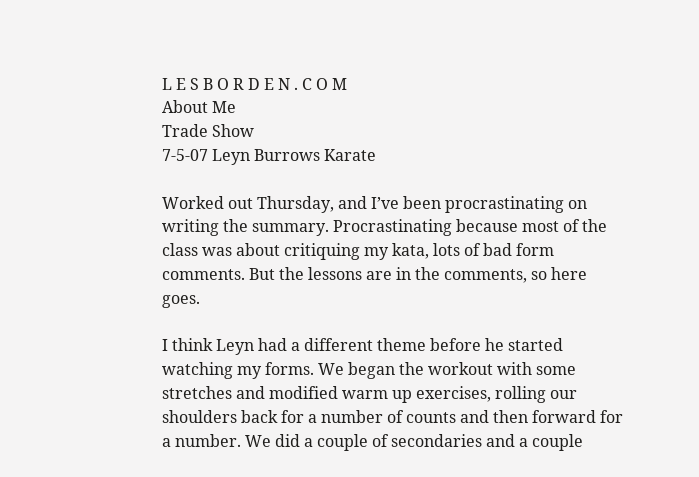L E S B O R D E N . C O M
About Me
Trade Show
7-5-07 Leyn Burrows Karate

Worked out Thursday, and I’ve been procrastinating on writing the summary. Procrastinating because most of the class was about critiquing my kata, lots of bad form comments. But the lessons are in the comments, so here goes.

I think Leyn had a different theme before he started watching my forms. We began the workout with some stretches and modified warm up exercises, rolling our shoulders back for a number of counts and then forward for a number. We did a couple of secondaries and a couple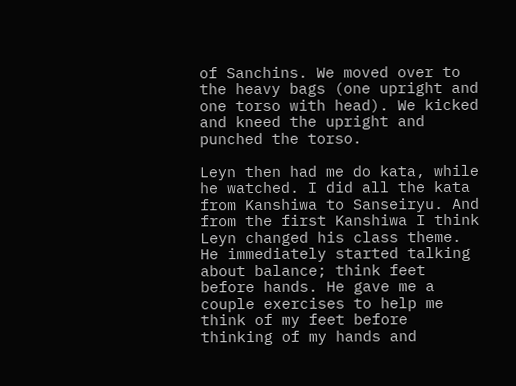of Sanchins. We moved over to the heavy bags (one upright and one torso with head). We kicked and kneed the upright and punched the torso.

Leyn then had me do kata, while he watched. I did all the kata from Kanshiwa to Sanseiryu. And from the first Kanshiwa I think Leyn changed his class theme. He immediately started talking about balance; think feet before hands. He gave me a couple exercises to help me think of my feet before thinking of my hands and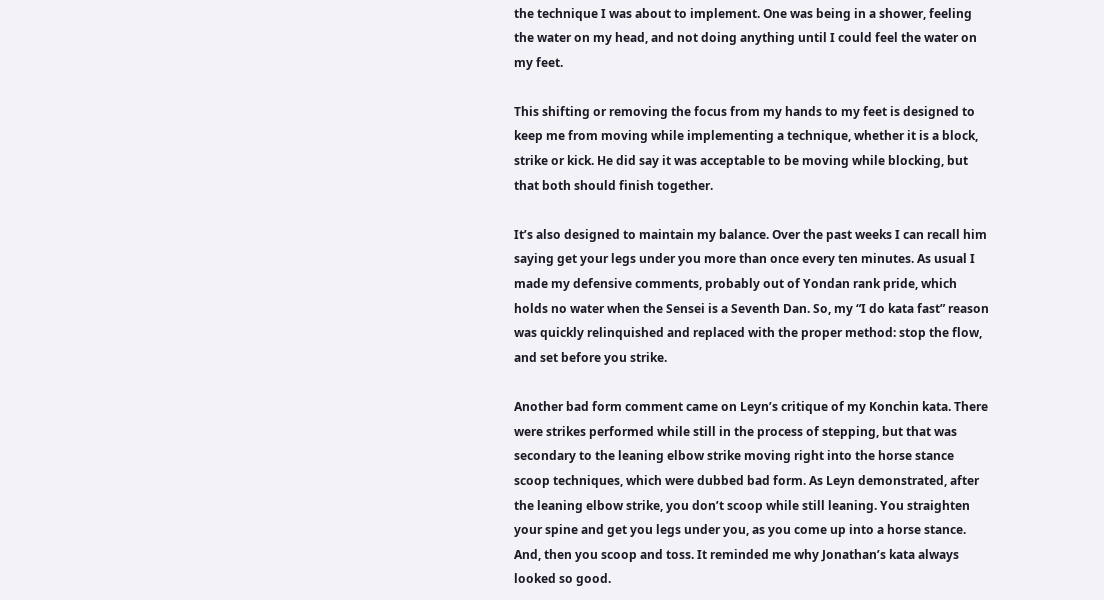the technique I was about to implement. One was being in a shower, feeling the water on my head, and not doing anything until I could feel the water on my feet.

This shifting or removing the focus from my hands to my feet is designed to keep me from moving while implementing a technique, whether it is a block, strike or kick. He did say it was acceptable to be moving while blocking, but that both should finish together.

It’s also designed to maintain my balance. Over the past weeks I can recall him saying get your legs under you more than once every ten minutes. As usual I made my defensive comments, probably out of Yondan rank pride, which holds no water when the Sensei is a Seventh Dan. So, my “I do kata fast” reason was quickly relinquished and replaced with the proper method: stop the flow, and set before you strike.

Another bad form comment came on Leyn’s critique of my Konchin kata. There were strikes performed while still in the process of stepping, but that was secondary to the leaning elbow strike moving right into the horse stance scoop techniques, which were dubbed bad form. As Leyn demonstrated, after the leaning elbow strike, you don’t scoop while still leaning. You straighten your spine and get you legs under you, as you come up into a horse stance. And, then you scoop and toss. It reminded me why Jonathan’s kata always looked so good.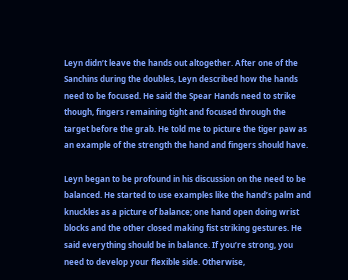Leyn didn’t leave the hands out altogether. After one of the Sanchins during the doubles, Leyn described how the hands need to be focused. He said the Spear Hands need to strike though, fingers remaining tight and focused through the target before the grab. He told me to picture the tiger paw as an example of the strength the hand and fingers should have.

Leyn began to be profound in his discussion on the need to be balanced. He started to use examples like the hand’s palm and knuckles as a picture of balance; one hand open doing wrist blocks and the other closed making fist striking gestures. He said everything should be in balance. If you’re strong, you need to develop your flexible side. Otherwise,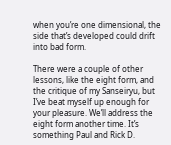when you’re one dimensional, the side that’s developed could drift into bad form.

There were a couple of other lessons, like the eight form, and the critique of my Sanseiryu, but I’ve beat myself up enough for your pleasure. We’ll address the eight form another time. It’s something Paul and Rick D.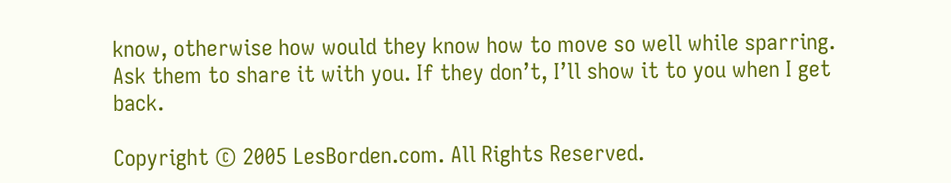know, otherwise how would they know how to move so well while sparring. Ask them to share it with you. If they don’t, I’ll show it to you when I get back.

Copyright © 2005 LesBorden.com. All Rights Reserved.